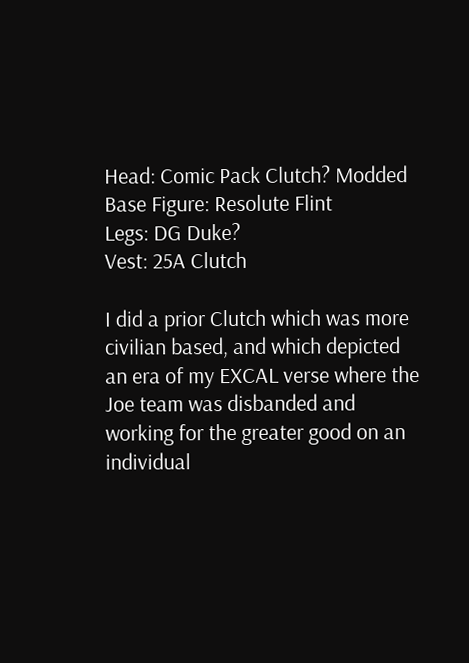Head: Comic Pack Clutch? Modded
Base Figure: Resolute Flint
Legs: DG Duke?
Vest: 25A Clutch

I did a prior Clutch which was more civilian based, and which depicted an era of my EXCAL verse where the Joe team was disbanded and working for the greater good on an individual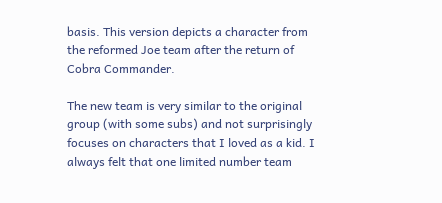basis. This version depicts a character from the reformed Joe team after the return of Cobra Commander.

The new team is very similar to the original group (with some subs) and not surprisingly focuses on characters that I loved as a kid. I always felt that one limited number team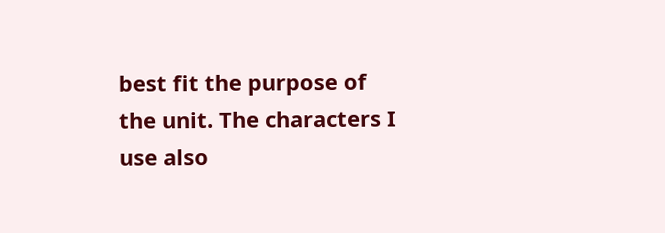best fit the purpose of the unit. The characters I use also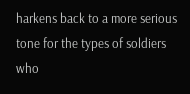harkens back to a more serious tone for the types of soldiers who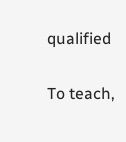qualified

To teach,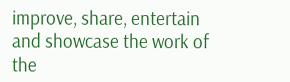improve, share, entertain and showcase the work of the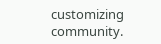customizing community.